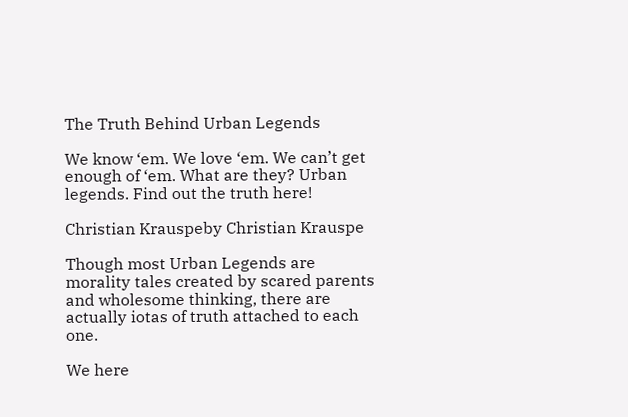The Truth Behind Urban Legends

We know ‘em. We love ‘em. We can’t get enough of ‘em. What are they? Urban legends. Find out the truth here!

Christian Krauspeby Christian Krauspe

Though most Urban Legends are morality tales created by scared parents and wholesome thinking, there are actually iotas of truth attached to each one.

We here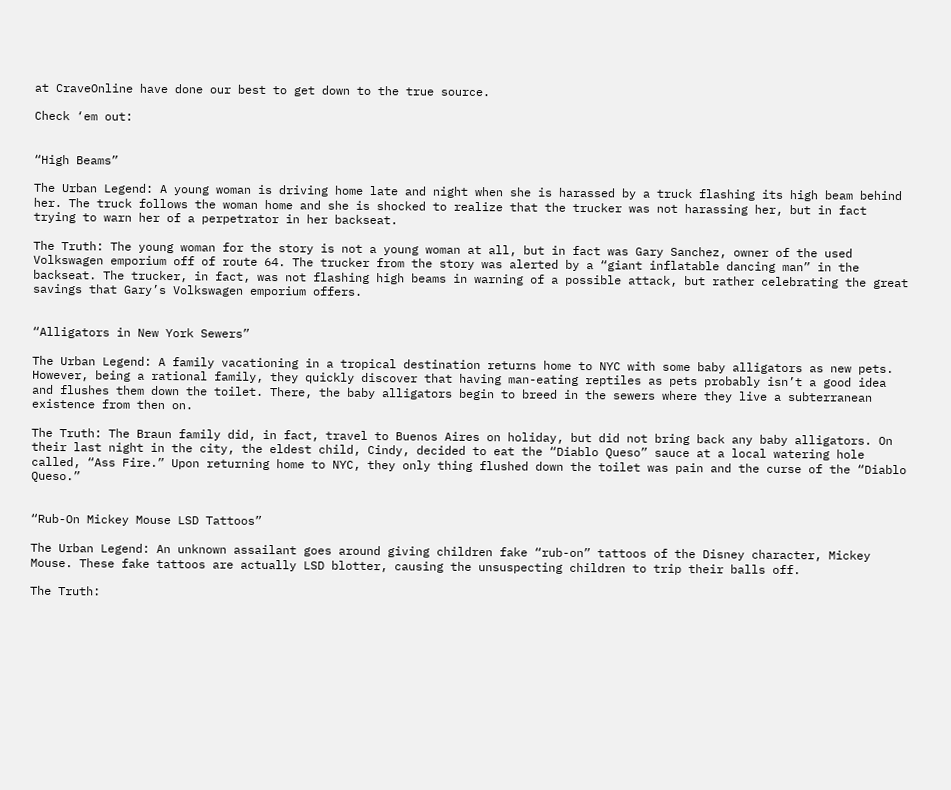at CraveOnline have done our best to get down to the true source.

Check ‘em out:


“High Beams”

The Urban Legend: A young woman is driving home late and night when she is harassed by a truck flashing its high beam behind her. The truck follows the woman home and she is shocked to realize that the trucker was not harassing her, but in fact trying to warn her of a perpetrator in her backseat.

The Truth: The young woman for the story is not a young woman at all, but in fact was Gary Sanchez, owner of the used Volkswagen emporium off of route 64. The trucker from the story was alerted by a “giant inflatable dancing man” in the backseat. The trucker, in fact, was not flashing high beams in warning of a possible attack, but rather celebrating the great savings that Gary’s Volkswagen emporium offers.


“Alligators in New York Sewers”

The Urban Legend: A family vacationing in a tropical destination returns home to NYC with some baby alligators as new pets. However, being a rational family, they quickly discover that having man-eating reptiles as pets probably isn’t a good idea and flushes them down the toilet. There, the baby alligators begin to breed in the sewers where they live a subterranean existence from then on.

The Truth: The Braun family did, in fact, travel to Buenos Aires on holiday, but did not bring back any baby alligators. On their last night in the city, the eldest child, Cindy, decided to eat the “Diablo Queso” sauce at a local watering hole called, “Ass Fire.” Upon returning home to NYC, they only thing flushed down the toilet was pain and the curse of the “Diablo Queso.”


“Rub-On Mickey Mouse LSD Tattoos”

The Urban Legend: An unknown assailant goes around giving children fake “rub-on” tattoos of the Disney character, Mickey Mouse. These fake tattoos are actually LSD blotter, causing the unsuspecting children to trip their balls off.

The Truth: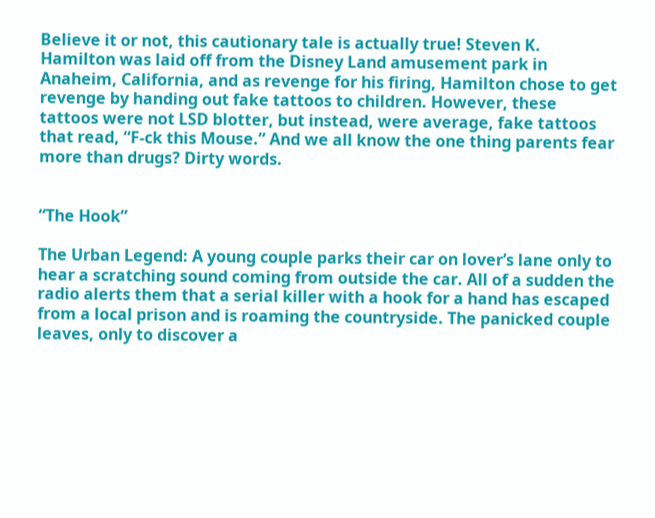Believe it or not, this cautionary tale is actually true! Steven K. Hamilton was laid off from the Disney Land amusement park in Anaheim, California, and as revenge for his firing, Hamilton chose to get revenge by handing out fake tattoos to children. However, these tattoos were not LSD blotter, but instead, were average, fake tattoos that read, “F-ck this Mouse.” And we all know the one thing parents fear more than drugs? Dirty words.


“The Hook”

The Urban Legend: A young couple parks their car on lover’s lane only to hear a scratching sound coming from outside the car. All of a sudden the radio alerts them that a serial killer with a hook for a hand has escaped from a local prison and is roaming the countryside. The panicked couple leaves, only to discover a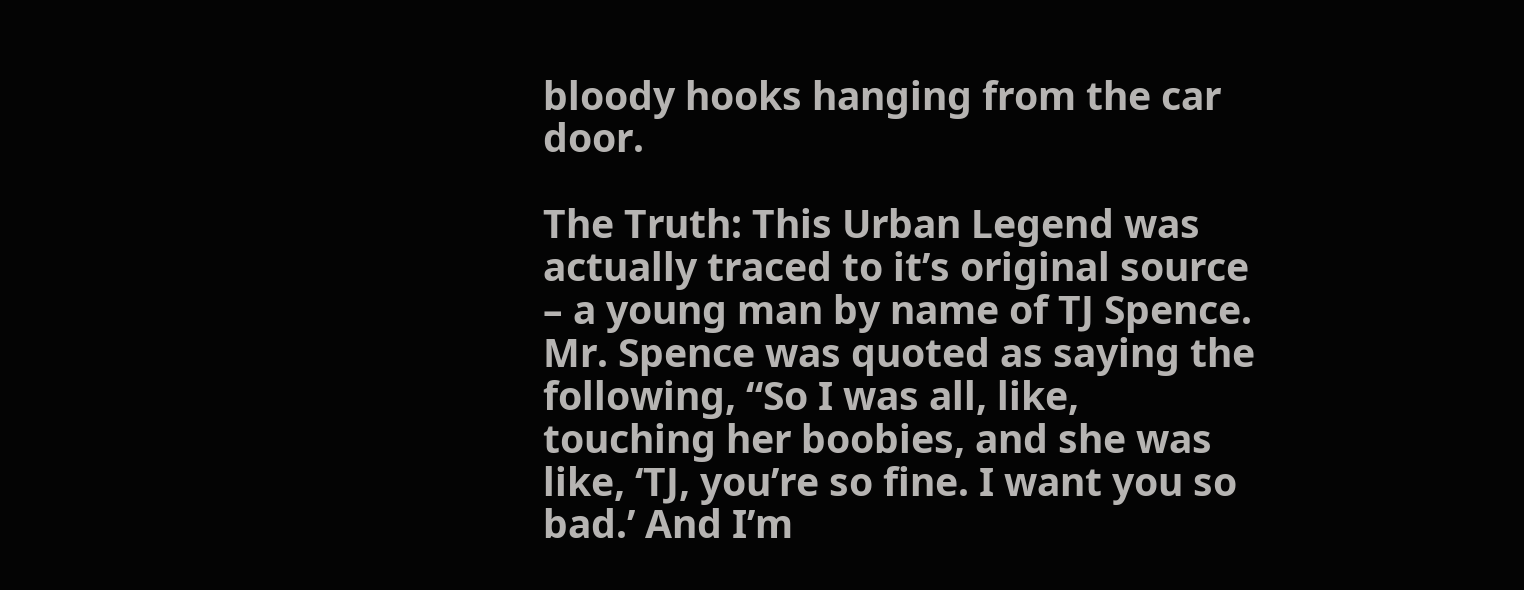bloody hooks hanging from the car door.

The Truth: This Urban Legend was actually traced to it’s original source – a young man by name of TJ Spence. Mr. Spence was quoted as saying the following, “So I was all, like, touching her boobies, and she was like, ‘TJ, you’re so fine. I want you so bad.’ And I’m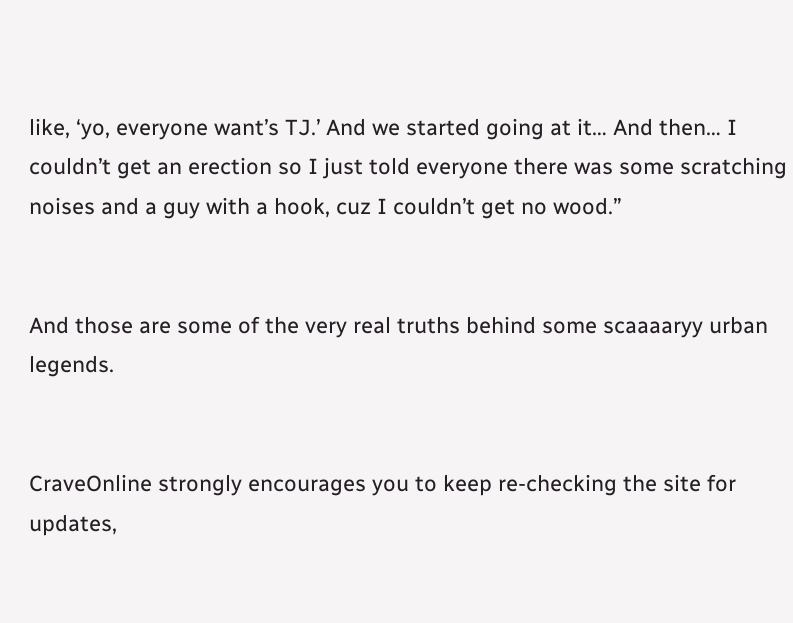like, ‘yo, everyone want’s TJ.’ And we started going at it… And then… I couldn’t get an erection so I just told everyone there was some scratching noises and a guy with a hook, cuz I couldn’t get no wood.”


And those are some of the very real truths behind some scaaaaryy urban legends.


CraveOnline strongly encourages you to keep re-checking the site for updates,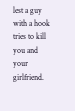lest a guy with a hook tries to kill you and your girlfriend.